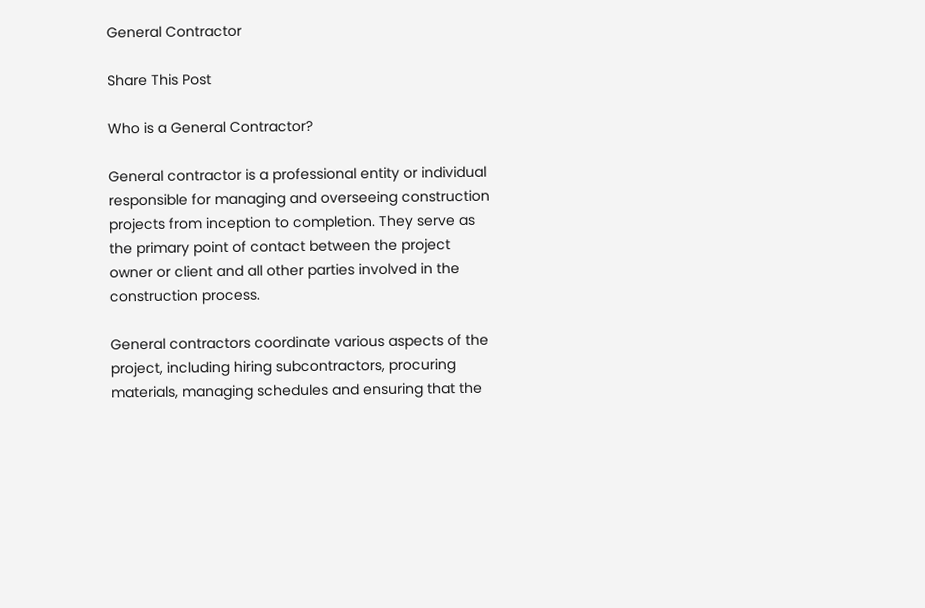General Contractor

Share This Post

Who is a General Contractor?

General contractor is a professional entity or individual responsible for managing and overseeing construction projects from inception to completion. They serve as the primary point of contact between the project owner or client and all other parties involved in the construction process.

General contractors coordinate various aspects of the project, including hiring subcontractors, procuring materials, managing schedules and ensuring that the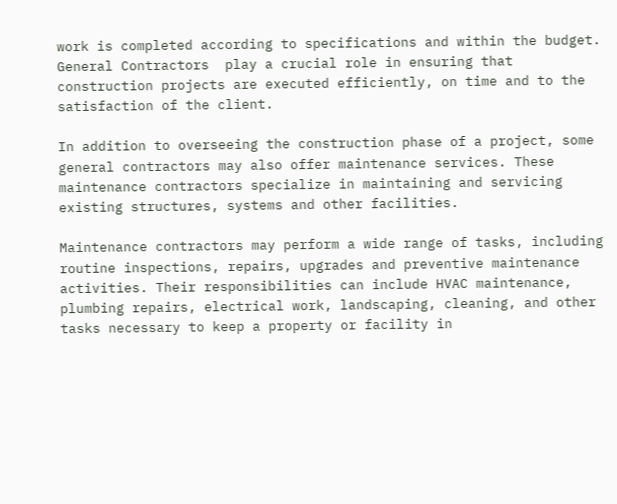work is completed according to specifications and within the budget. General Contractors  play a crucial role in ensuring that construction projects are executed efficiently, on time and to the satisfaction of the client.

In addition to overseeing the construction phase of a project, some general contractors may also offer maintenance services. These maintenance contractors specialize in maintaining and servicing existing structures, systems and other facilities.

Maintenance contractors may perform a wide range of tasks, including routine inspections, repairs, upgrades and preventive maintenance activities. Their responsibilities can include HVAC maintenance, plumbing repairs, electrical work, landscaping, cleaning, and other tasks necessary to keep a property or facility in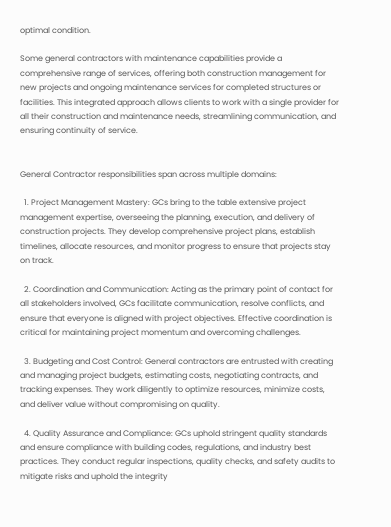optimal condition.

Some general contractors with maintenance capabilities provide a comprehensive range of services, offering both construction management for new projects and ongoing maintenance services for completed structures or facilities. This integrated approach allows clients to work with a single provider for all their construction and maintenance needs, streamlining communication, and ensuring continuity of service.


General Contractor responsibilities span across multiple domains:

  1. Project Management Mastery: GCs bring to the table extensive project management expertise, overseeing the planning, execution, and delivery of construction projects. They develop comprehensive project plans, establish timelines, allocate resources, and monitor progress to ensure that projects stay on track.

  2. Coordination and Communication: Acting as the primary point of contact for all stakeholders involved, GCs facilitate communication, resolve conflicts, and ensure that everyone is aligned with project objectives. Effective coordination is critical for maintaining project momentum and overcoming challenges.

  3. Budgeting and Cost Control: General contractors are entrusted with creating and managing project budgets, estimating costs, negotiating contracts, and tracking expenses. They work diligently to optimize resources, minimize costs, and deliver value without compromising on quality.

  4. Quality Assurance and Compliance: GCs uphold stringent quality standards and ensure compliance with building codes, regulations, and industry best practices. They conduct regular inspections, quality checks, and safety audits to mitigate risks and uphold the integrity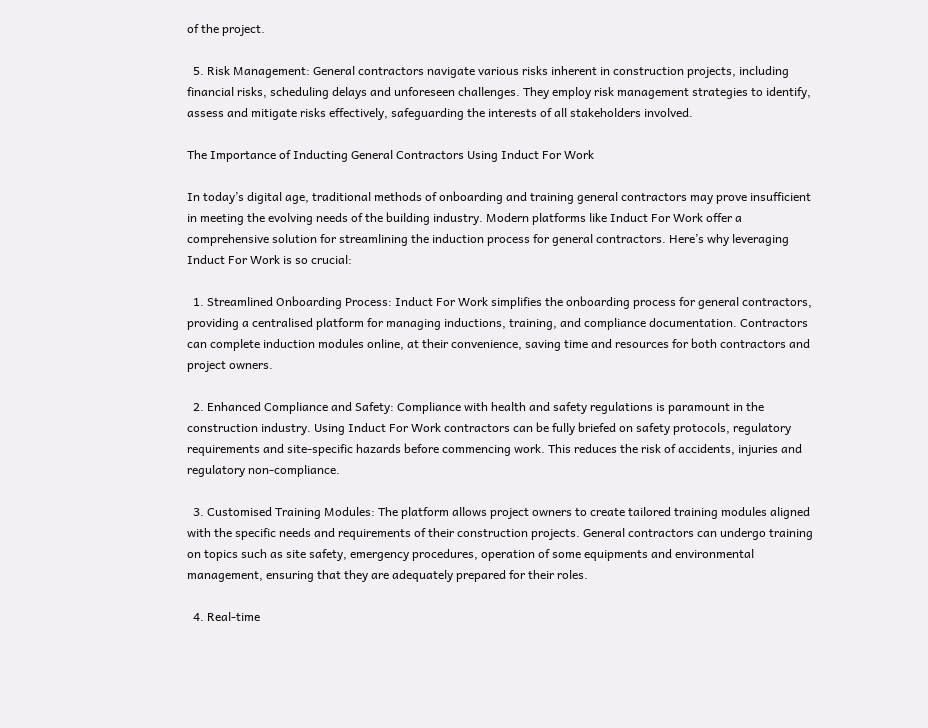of the project.

  5. Risk Management: General contractors navigate various risks inherent in construction projects, including financial risks, scheduling delays and unforeseen challenges. They employ risk management strategies to identify, assess and mitigate risks effectively, safeguarding the interests of all stakeholders involved.

The Importance of Inducting General Contractors Using Induct For Work

In today’s digital age, traditional methods of onboarding and training general contractors may prove insufficient in meeting the evolving needs of the building industry. Modern platforms like Induct For Work offer a comprehensive solution for streamlining the induction process for general contractors. Here’s why leveraging Induct For Work is so crucial:

  1. Streamlined Onboarding Process: Induct For Work simplifies the onboarding process for general contractors, providing a centralised platform for managing inductions, training, and compliance documentation. Contractors can complete induction modules online, at their convenience, saving time and resources for both contractors and project owners.

  2. Enhanced Compliance and Safety: Compliance with health and safety regulations is paramount in the construction industry. Using Induct For Work contractors can be fully briefed on safety protocols, regulatory requirements and site-specific hazards before commencing work. This reduces the risk of accidents, injuries and regulatory non-compliance.

  3. Customised Training Modules: The platform allows project owners to create tailored training modules aligned with the specific needs and requirements of their construction projects. General contractors can undergo training on topics such as site safety, emergency procedures, operation of some equipments and environmental management, ensuring that they are adequately prepared for their roles.

  4. Real-time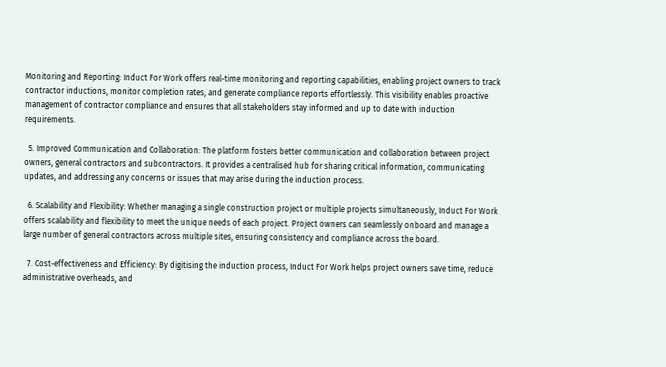Monitoring and Reporting: Induct For Work offers real-time monitoring and reporting capabilities, enabling project owners to track contractor inductions, monitor completion rates, and generate compliance reports effortlessly. This visibility enables proactive management of contractor compliance and ensures that all stakeholders stay informed and up to date with induction requirements.

  5. Improved Communication and Collaboration: The platform fosters better communication and collaboration between project owners, general contractors and subcontractors. It provides a centralised hub for sharing critical information, communicating updates, and addressing any concerns or issues that may arise during the induction process.

  6. Scalability and Flexibility: Whether managing a single construction project or multiple projects simultaneously, Induct For Work offers scalability and flexibility to meet the unique needs of each project. Project owners can seamlessly onboard and manage a large number of general contractors across multiple sites, ensuring consistency and compliance across the board.

  7. Cost-effectiveness and Efficiency: By digitising the induction process, Induct For Work helps project owners save time, reduce administrative overheads, and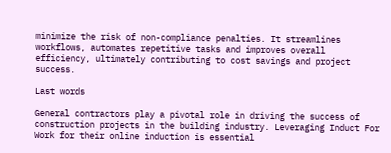minimize the risk of non-compliance penalties. It streamlines workflows, automates repetitive tasks and improves overall efficiency, ultimately contributing to cost savings and project success.

Last words

General contractors play a pivotal role in driving the success of construction projects in the building industry. Leveraging Induct For Work for their online induction is essential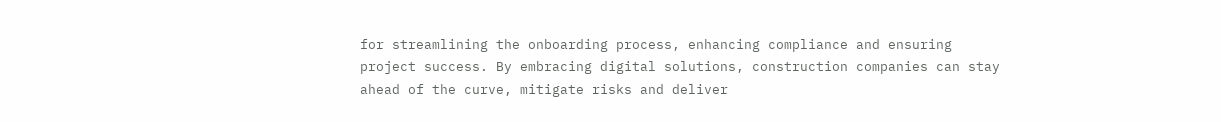for streamlining the onboarding process, enhancing compliance and ensuring project success. By embracing digital solutions, construction companies can stay ahead of the curve, mitigate risks and deliver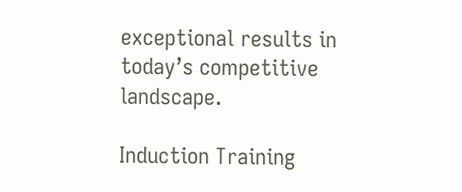exceptional results in today’s competitive landscape.

Induction Training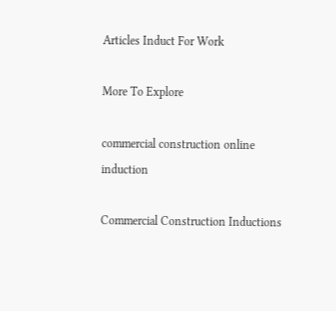Articles Induct For Work

More To Explore

commercial construction online induction

Commercial Construction Inductions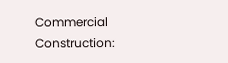Commercial Construction: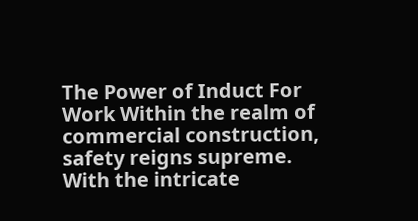The Power of Induct For Work Within the realm of commercial construction, safety reigns supreme. With the intricate